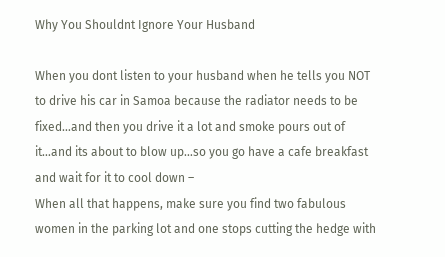Why You Shouldnt Ignore Your Husband

When you dont listen to your husband when he tells you NOT to drive his car in Samoa because the radiator needs to be fixed…and then you drive it a lot and smoke pours out of it…and its about to blow up…so you go have a cafe breakfast and wait for it to cool down –
When all that happens, make sure you find two fabulous women in the parking lot and one stops cutting the hedge with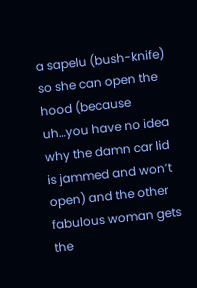a sapelu (bush-knife) so she can open the hood (because uh…you have no idea why the damn car lid is jammed and won’t open) and the other fabulous woman gets the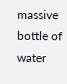massive bottle of water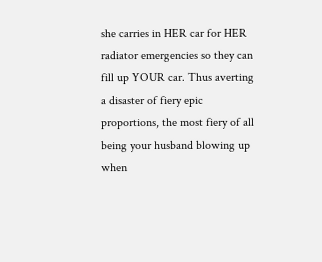she carries in HER car for HER radiator emergencies so they can fill up YOUR car. Thus averting a disaster of fiery epic proportions, the most fiery of all being your husband blowing up when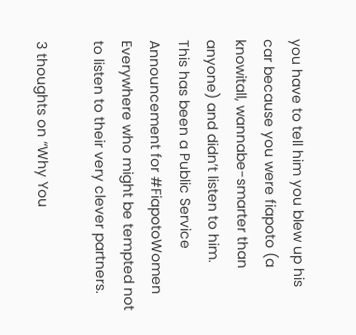you have to tell him you blew up his car because you were fiapoto (a knowitall, wannabe-smarter than anyone) and didn’t listen to him.
This has been a Public Service Announcement for #FiapotoWomen Everywhere who might be tempted not to listen to their very clever partners.

3 thoughts on “Why You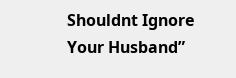Shouldnt Ignore Your Husband”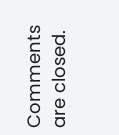Comments are closed.